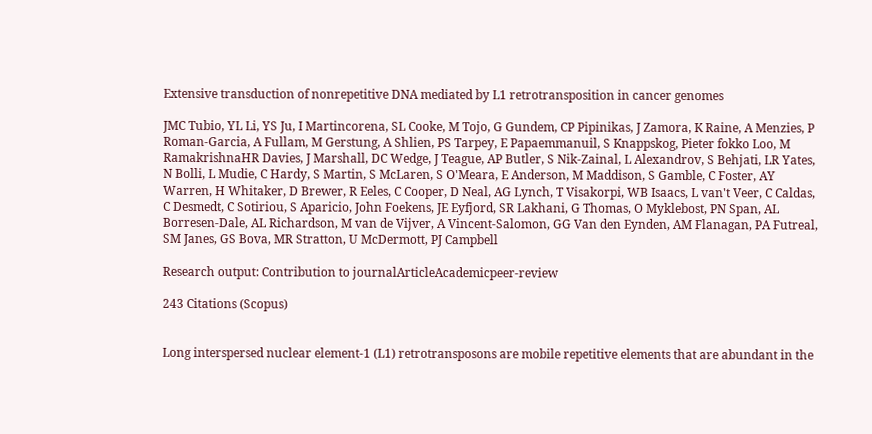Extensive transduction of nonrepetitive DNA mediated by L1 retrotransposition in cancer genomes

JMC Tubio, YL Li, YS Ju, I Martincorena, SL Cooke, M Tojo, G Gundem, CP Pipinikas, J Zamora, K Raine, A Menzies, P Roman-Garcia, A Fullam, M Gerstung, A Shlien, PS Tarpey, E Papaemmanuil, S Knappskog, Pieter fokko Loo, M RamakrishnaHR Davies, J Marshall, DC Wedge, J Teague, AP Butler, S Nik-Zainal, L Alexandrov, S Behjati, LR Yates, N Bolli, L Mudie, C Hardy, S Martin, S McLaren, S O'Meara, E Anderson, M Maddison, S Gamble, C Foster, AY Warren, H Whitaker, D Brewer, R Eeles, C Cooper, D Neal, AG Lynch, T Visakorpi, WB Isaacs, L van't Veer, C Caldas, C Desmedt, C Sotiriou, S Aparicio, John Foekens, JE Eyfjord, SR Lakhani, G Thomas, O Myklebost, PN Span, AL Borresen-Dale, AL Richardson, M van de Vijver, A Vincent-Salomon, GG Van den Eynden, AM Flanagan, PA Futreal, SM Janes, GS Bova, MR Stratton, U McDermott, PJ Campbell

Research output: Contribution to journalArticleAcademicpeer-review

243 Citations (Scopus)


Long interspersed nuclear element-1 (L1) retrotransposons are mobile repetitive elements that are abundant in the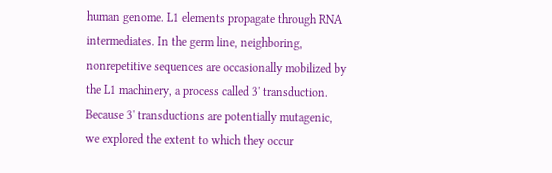human genome. L1 elements propagate through RNA intermediates. In the germ line, neighboring, nonrepetitive sequences are occasionally mobilized by the L1 machinery, a process called 3' transduction. Because 3' transductions are potentially mutagenic, we explored the extent to which they occur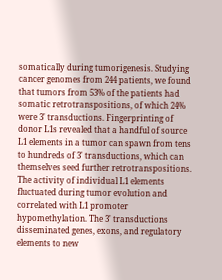somatically during tumorigenesis. Studying cancer genomes from 244 patients, we found that tumors from 53% of the patients had somatic retrotranspositions, of which 24% were 3' transductions. Fingerprinting of donor L1s revealed that a handful of source L1 elements in a tumor can spawn from tens to hundreds of 3' transductions, which can themselves seed further retrotranspositions. The activity of individual L1 elements fluctuated during tumor evolution and correlated with L1 promoter hypomethylation. The 3' transductions disseminated genes, exons, and regulatory elements to new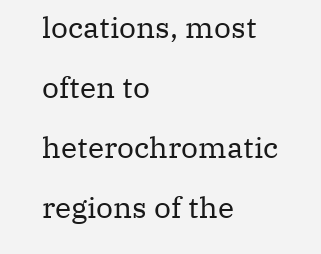locations, most often to heterochromatic regions of the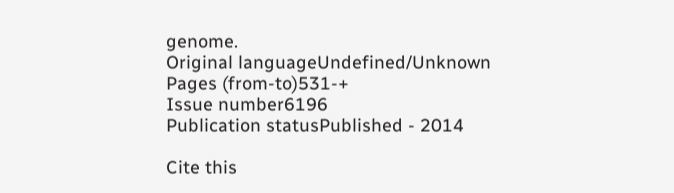genome.
Original languageUndefined/Unknown
Pages (from-to)531-+
Issue number6196
Publication statusPublished - 2014

Cite this